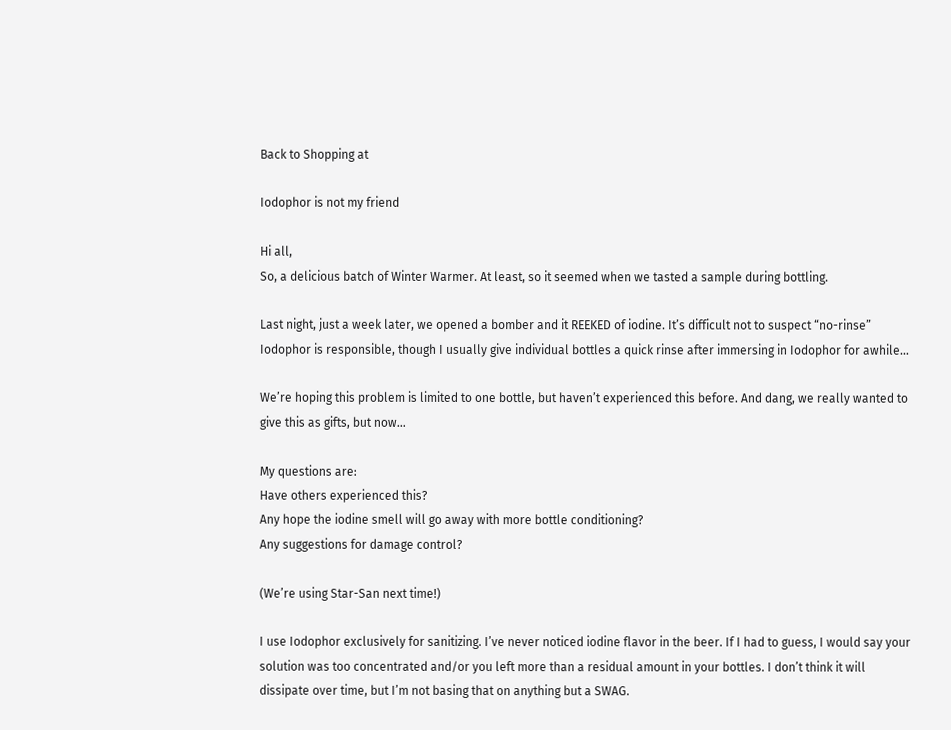Back to Shopping at

Iodophor is not my friend

Hi all,
So, a delicious batch of Winter Warmer. At least, so it seemed when we tasted a sample during bottling.

Last night, just a week later, we opened a bomber and it REEKED of iodine. It’s difficult not to suspect “no-rinse” Iodophor is responsible, though I usually give individual bottles a quick rinse after immersing in Iodophor for awhile…

We’re hoping this problem is limited to one bottle, but haven’t experienced this before. And dang, we really wanted to give this as gifts, but now…

My questions are:
Have others experienced this?
Any hope the iodine smell will go away with more bottle conditioning?
Any suggestions for damage control?

(We’re using Star-San next time!)

I use Iodophor exclusively for sanitizing. I’ve never noticed iodine flavor in the beer. If I had to guess, I would say your solution was too concentrated and/or you left more than a residual amount in your bottles. I don’t think it will dissipate over time, but I’m not basing that on anything but a SWAG.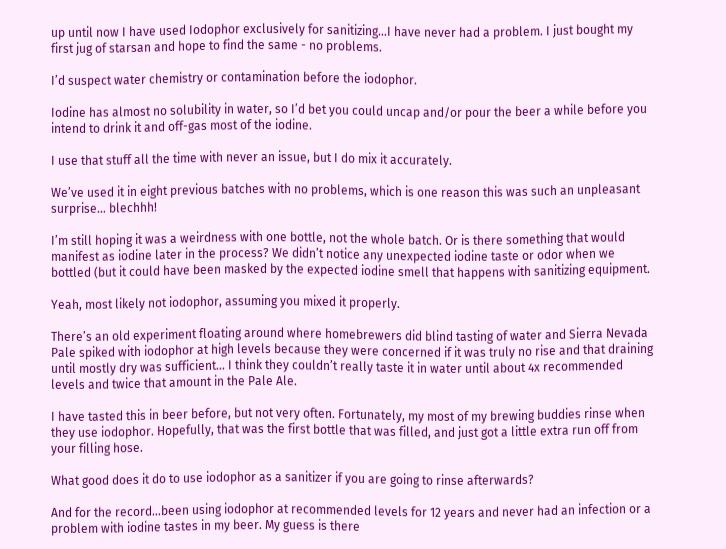up until now I have used Iodophor exclusively for sanitizing…I have never had a problem. I just bought my first jug of starsan and hope to find the same - no problems.

I’d suspect water chemistry or contamination before the iodophor.

Iodine has almost no solubility in water, so I’d bet you could uncap and/or pour the beer a while before you intend to drink it and off-gas most of the iodine.

I use that stuff all the time with never an issue, but I do mix it accurately.

We’ve used it in eight previous batches with no problems, which is one reason this was such an unpleasant surprise… blechhh!

I’m still hoping it was a weirdness with one bottle, not the whole batch. Or is there something that would manifest as iodine later in the process? We didn’t notice any unexpected iodine taste or odor when we bottled (but it could have been masked by the expected iodine smell that happens with sanitizing equipment.

Yeah, most likely not iodophor, assuming you mixed it properly.

There’s an old experiment floating around where homebrewers did blind tasting of water and Sierra Nevada Pale spiked with iodophor at high levels because they were concerned if it was truly no rise and that draining until mostly dry was sufficient… I think they couldn’t really taste it in water until about 4x recommended levels and twice that amount in the Pale Ale.

I have tasted this in beer before, but not very often. Fortunately, my most of my brewing buddies rinse when they use iodophor. Hopefully, that was the first bottle that was filled, and just got a little extra run off from your filling hose.

What good does it do to use iodophor as a sanitizer if you are going to rinse afterwards?

And for the record…been using iodophor at recommended levels for 12 years and never had an infection or a problem with iodine tastes in my beer. My guess is there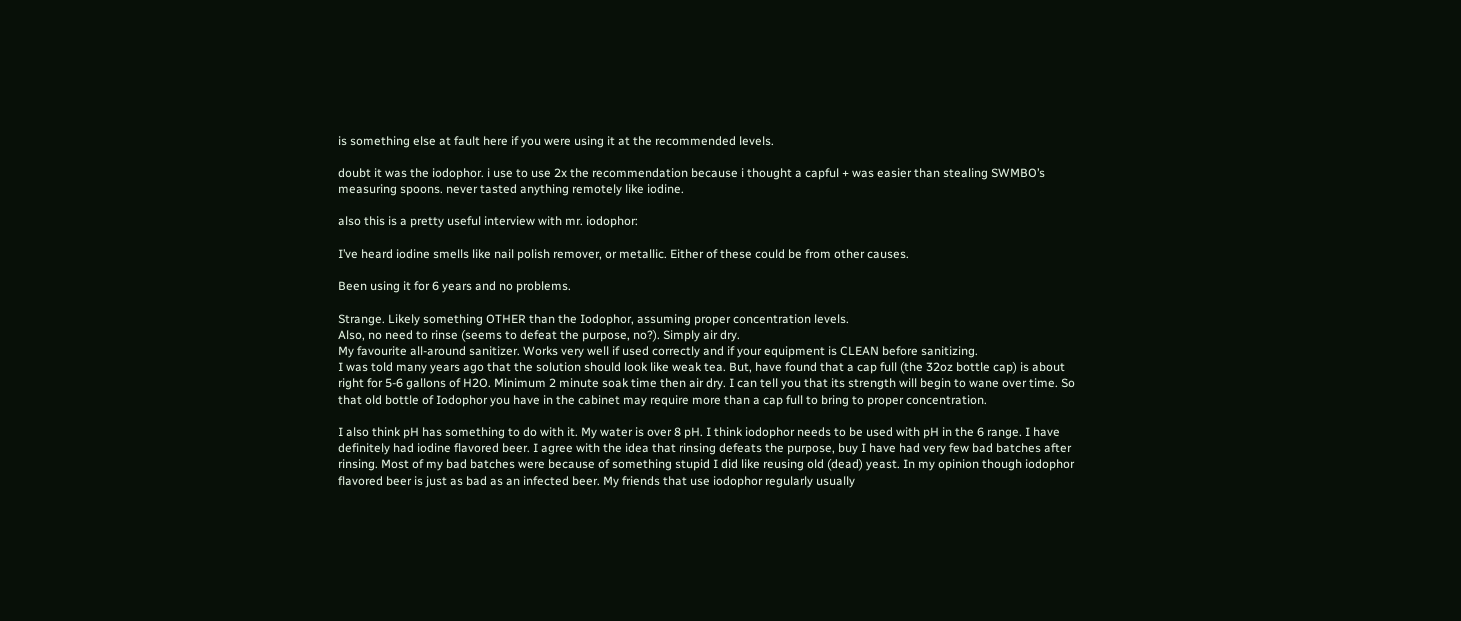is something else at fault here if you were using it at the recommended levels.

doubt it was the iodophor. i use to use 2x the recommendation because i thought a capful + was easier than stealing SWMBO’s measuring spoons. never tasted anything remotely like iodine.

also this is a pretty useful interview with mr. iodophor:

I’ve heard iodine smells like nail polish remover, or metallic. Either of these could be from other causes.

Been using it for 6 years and no problems.

Strange. Likely something OTHER than the Iodophor, assuming proper concentration levels.
Also, no need to rinse (seems to defeat the purpose, no?). Simply air dry.
My favourite all-around sanitizer. Works very well if used correctly and if your equipment is CLEAN before sanitizing.
I was told many years ago that the solution should look like weak tea. But, have found that a cap full (the 32oz bottle cap) is about right for 5-6 gallons of H2O. Minimum 2 minute soak time then air dry. I can tell you that its strength will begin to wane over time. So that old bottle of Iodophor you have in the cabinet may require more than a cap full to bring to proper concentration.

I also think pH has something to do with it. My water is over 8 pH. I think iodophor needs to be used with pH in the 6 range. I have definitely had iodine flavored beer. I agree with the idea that rinsing defeats the purpose, buy I have had very few bad batches after rinsing. Most of my bad batches were because of something stupid I did like reusing old (dead) yeast. In my opinion though iodophor flavored beer is just as bad as an infected beer. My friends that use iodophor regularly usually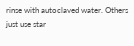rinse with autoclaved water. Others just use star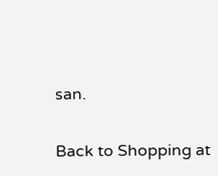san.

Back to Shopping at